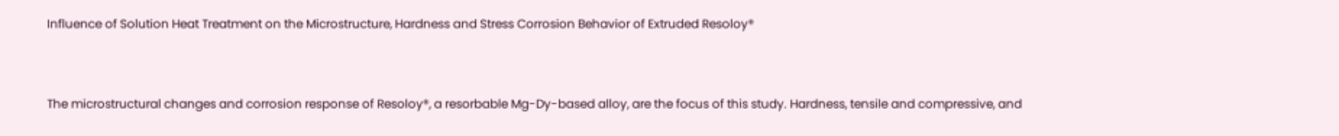Influence of Solution Heat Treatment on the Microstructure, Hardness and Stress Corrosion Behavior of Extruded Resoloy®


The microstructural changes and corrosion response of Resoloy®, a resorbable Mg-Dy-based alloy, are the focus of this study. Hardness, tensile and compressive, and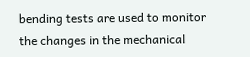bending tests are used to monitor the changes in the mechanical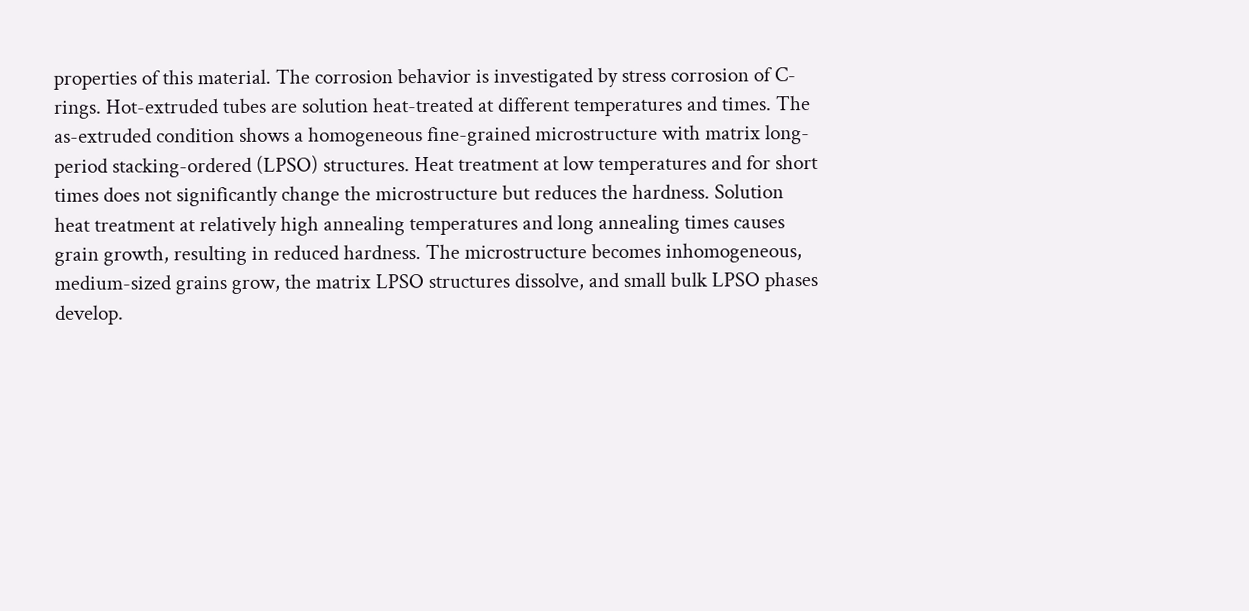properties of this material. The corrosion behavior is investigated by stress corrosion of C-rings. Hot-extruded tubes are solution heat-treated at different temperatures and times. The as-extruded condition shows a homogeneous fine-grained microstructure with matrix long-period stacking-ordered (LPSO) structures. Heat treatment at low temperatures and for short times does not significantly change the microstructure but reduces the hardness. Solution heat treatment at relatively high annealing temperatures and long annealing times causes grain growth, resulting in reduced hardness. The microstructure becomes inhomogeneous, medium-sized grains grow, the matrix LPSO structures dissolve, and small bulk LPSO phases develop.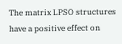The matrix LPSO structures have a positive effect on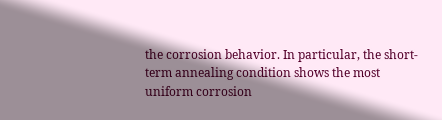the corrosion behavior. In particular, the short-term annealing condition shows the most uniform corrosion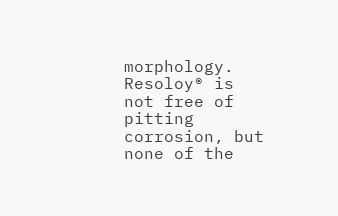morphology. Resoloy® is not free of pitting corrosion, but none of the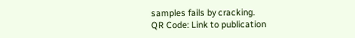samples fails by cracking.
QR Code: Link to publication